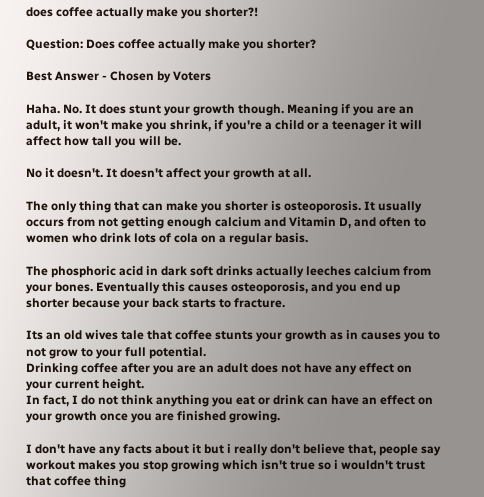does coffee actually make you shorter?!

Question: Does coffee actually make you shorter?

Best Answer - Chosen by Voters

Haha. No. It does stunt your growth though. Meaning if you are an adult, it won't make you shrink, if you're a child or a teenager it will affect how tall you will be.

No it doesn't. It doesn't affect your growth at all.

The only thing that can make you shorter is osteoporosis. It usually occurs from not getting enough calcium and Vitamin D, and often to women who drink lots of cola on a regular basis.

The phosphoric acid in dark soft drinks actually leeches calcium from your bones. Eventually this causes osteoporosis, and you end up shorter because your back starts to fracture.

Its an old wives tale that coffee stunts your growth as in causes you to not grow to your full potential.
Drinking coffee after you are an adult does not have any effect on your current height.
In fact, I do not think anything you eat or drink can have an effect on your growth once you are finished growing.

I don't have any facts about it but i really don't believe that, people say workout makes you stop growing which isn't true so i wouldn't trust that coffee thing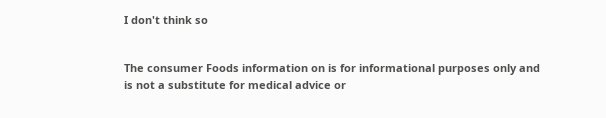I don't think so


The consumer Foods information on is for informational purposes only and is not a substitute for medical advice or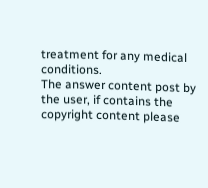treatment for any medical conditions.
The answer content post by the user, if contains the copyright content please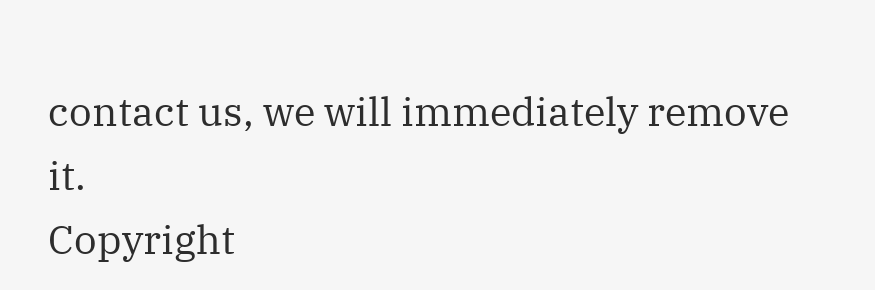contact us, we will immediately remove it.
Copyright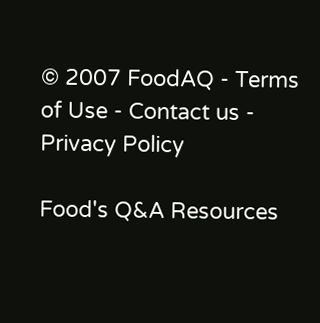© 2007 FoodAQ - Terms of Use - Contact us - Privacy Policy

Food's Q&A Resources